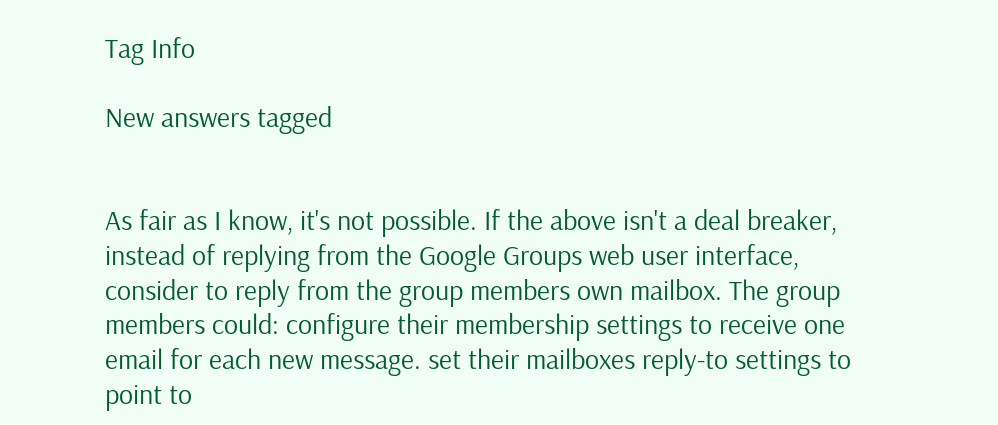Tag Info

New answers tagged


As fair as I know, it's not possible. If the above isn't a deal breaker, instead of replying from the Google Groups web user interface, consider to reply from the group members own mailbox. The group members could: configure their membership settings to receive one email for each new message. set their mailboxes reply-to settings to point to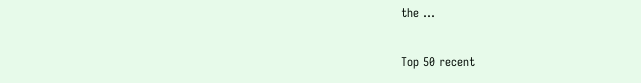the ...

Top 50 recent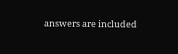answers are included